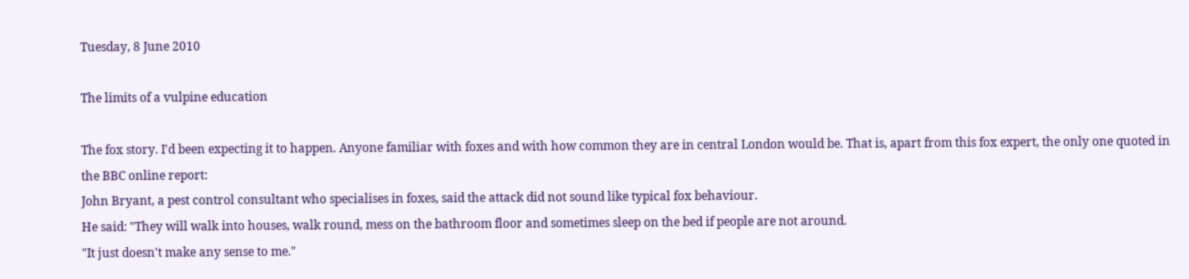Tuesday, 8 June 2010

The limits of a vulpine education

The fox story. I'd been expecting it to happen. Anyone familiar with foxes and with how common they are in central London would be. That is, apart from this fox expert, the only one quoted in the BBC online report:
John Bryant, a pest control consultant who specialises in foxes, said the attack did not sound like typical fox behaviour.
He said: "They will walk into houses, walk round, mess on the bathroom floor and sometimes sleep on the bed if people are not around.
"It just doesn't make any sense to me."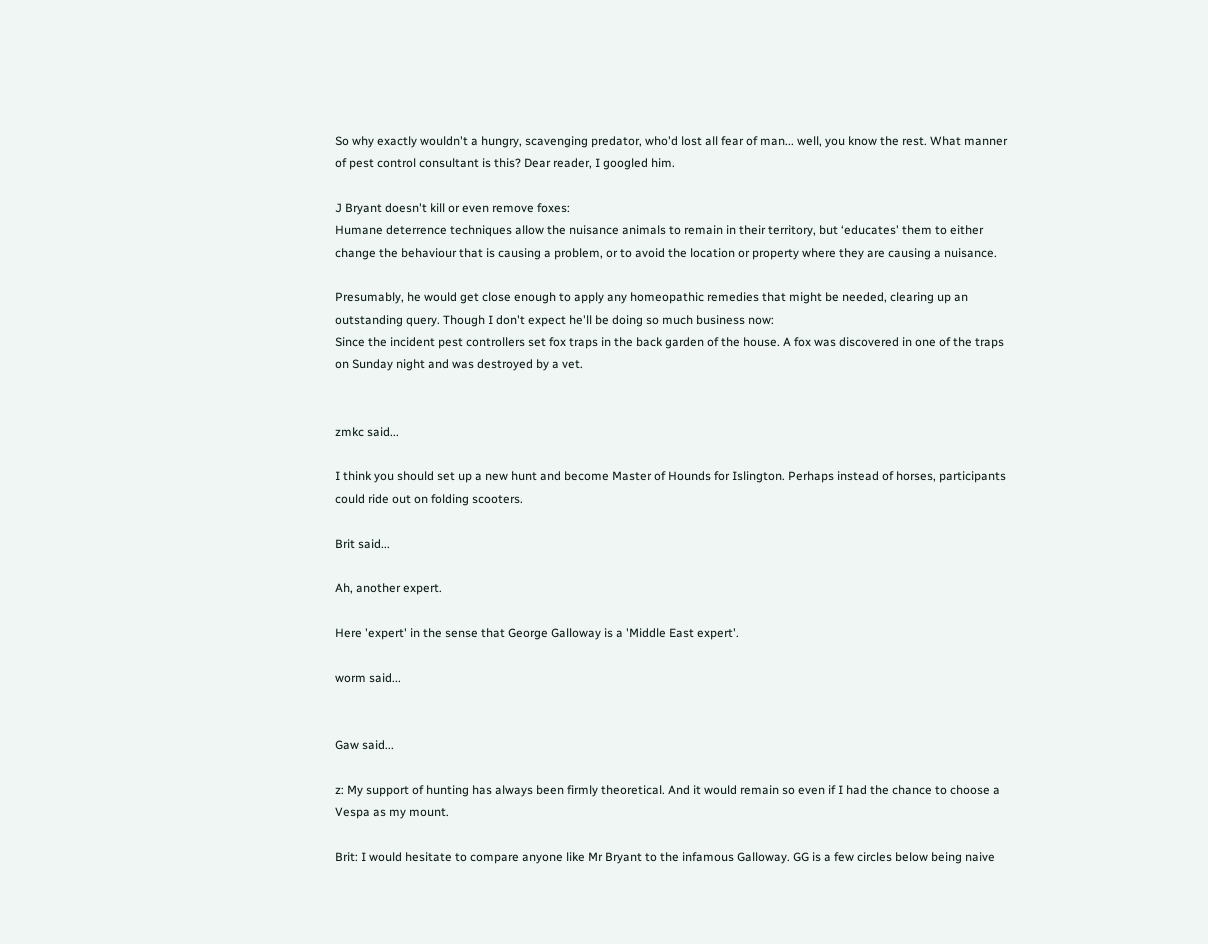So why exactly wouldn't a hungry, scavenging predator, who'd lost all fear of man... well, you know the rest. What manner of pest control consultant is this? Dear reader, I googled him.

J Bryant doesn't kill or even remove foxes:
Humane deterrence techniques allow the nuisance animals to remain in their territory, but ‘educates' them to either change the behaviour that is causing a problem, or to avoid the location or property where they are causing a nuisance.

Presumably, he would get close enough to apply any homeopathic remedies that might be needed, clearing up an outstanding query. Though I don't expect he'll be doing so much business now:
Since the incident pest controllers set fox traps in the back garden of the house. A fox was discovered in one of the traps on Sunday night and was destroyed by a vet.


zmkc said...

I think you should set up a new hunt and become Master of Hounds for Islington. Perhaps instead of horses, participants could ride out on folding scooters.

Brit said...

Ah, another expert.

Here 'expert' in the sense that George Galloway is a 'Middle East expert'.

worm said...


Gaw said...

z: My support of hunting has always been firmly theoretical. And it would remain so even if I had the chance to choose a Vespa as my mount.

Brit: I would hesitate to compare anyone like Mr Bryant to the infamous Galloway. GG is a few circles below being naive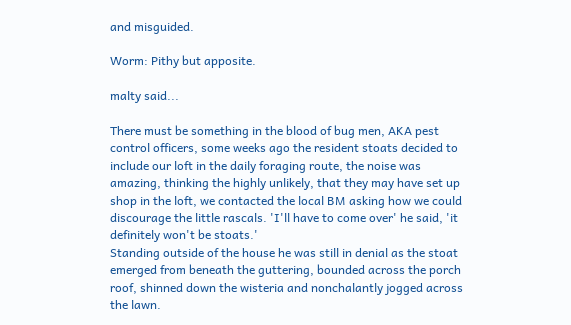and misguided.

Worm: Pithy but apposite.

malty said...

There must be something in the blood of bug men, AKA pest control officers, some weeks ago the resident stoats decided to include our loft in the daily foraging route, the noise was amazing, thinking the highly unlikely, that they may have set up shop in the loft, we contacted the local BM asking how we could discourage the little rascals. 'I'll have to come over' he said, 'it definitely won't be stoats.'
Standing outside of the house he was still in denial as the stoat emerged from beneath the guttering, bounded across the porch roof, shinned down the wisteria and nonchalantly jogged across the lawn.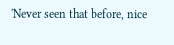'Never seen that before, nice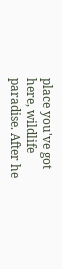place you've got here, wildlife paradise. After he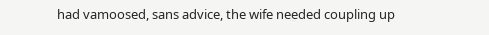had vamoosed, sans advice, the wife needed coupling up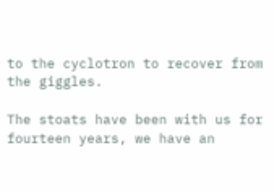to the cyclotron to recover from the giggles.

The stoats have been with us for fourteen years, we have an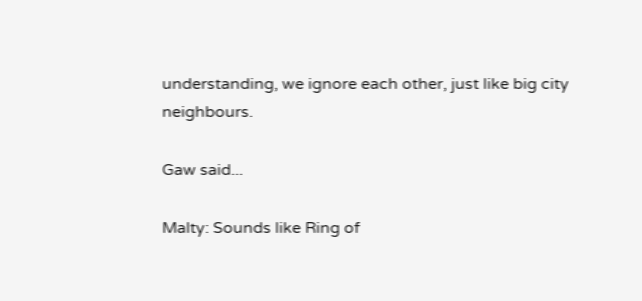understanding, we ignore each other, just like big city neighbours.

Gaw said...

Malty: Sounds like Ring of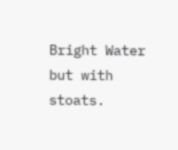Bright Water but with stoats.